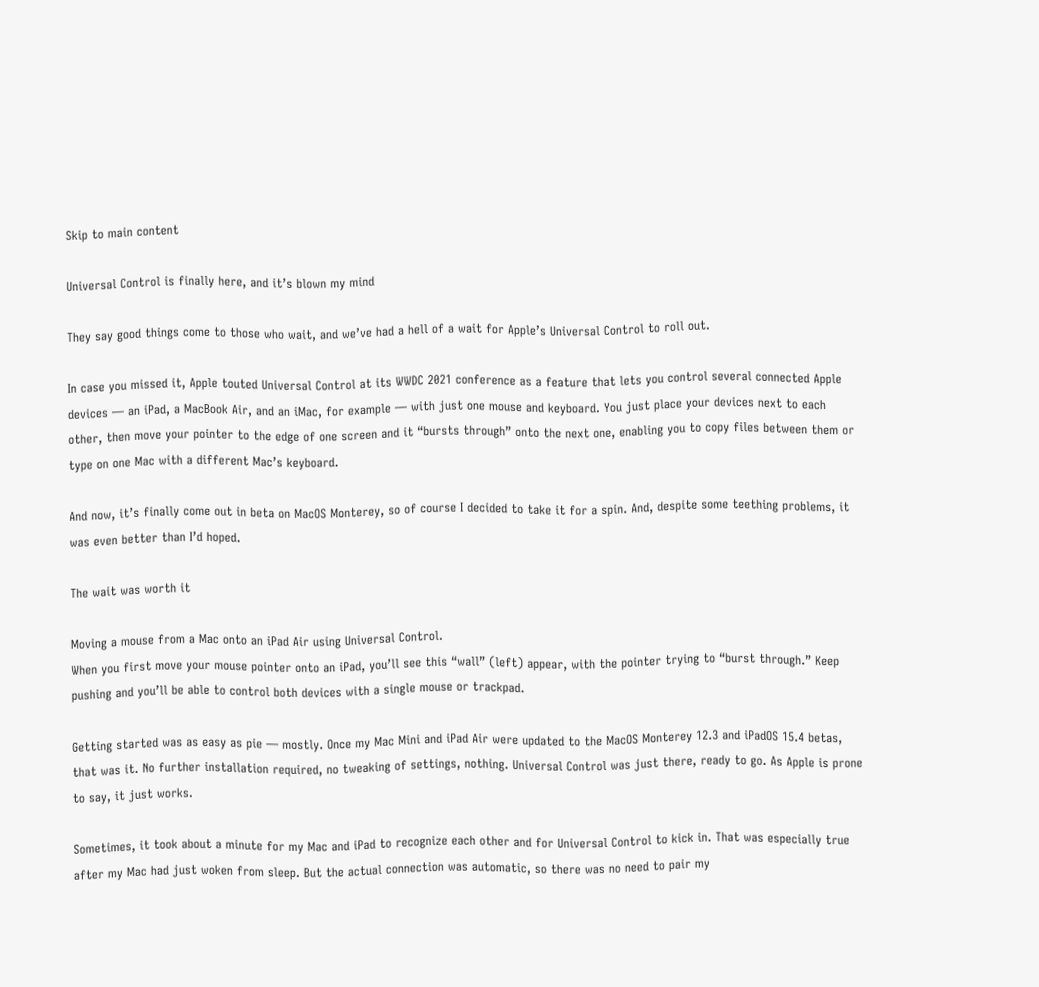Skip to main content

Universal Control is finally here, and it’s blown my mind

They say good things come to those who wait, and we’ve had a hell of a wait for Apple’s Universal Control to roll out.

In case you missed it, Apple touted Universal Control at its WWDC 2021 conference as a feature that lets you control several connected Apple devices — an iPad, a MacBook Air, and an iMac, for example — with just one mouse and keyboard. You just place your devices next to each other, then move your pointer to the edge of one screen and it “bursts through” onto the next one, enabling you to copy files between them or type on one Mac with a different Mac’s keyboard.

And now, it’s finally come out in beta on MacOS Monterey, so of course I decided to take it for a spin. And, despite some teething problems, it was even better than I’d hoped.

The wait was worth it

Moving a mouse from a Mac onto an iPad Air using Universal Control.
When you first move your mouse pointer onto an iPad, you’ll see this “wall” (left) appear, with the pointer trying to “burst through.” Keep pushing and you’ll be able to control both devices with a single mouse or trackpad.

Getting started was as easy as pie — mostly. Once my Mac Mini and iPad Air were updated to the MacOS Monterey 12.3 and iPadOS 15.4 betas, that was it. No further installation required, no tweaking of settings, nothing. Universal Control was just there, ready to go. As Apple is prone to say, it just works.

Sometimes, it took about a minute for my Mac and iPad to recognize each other and for Universal Control to kick in. That was especially true after my Mac had just woken from sleep. But the actual connection was automatic, so there was no need to pair my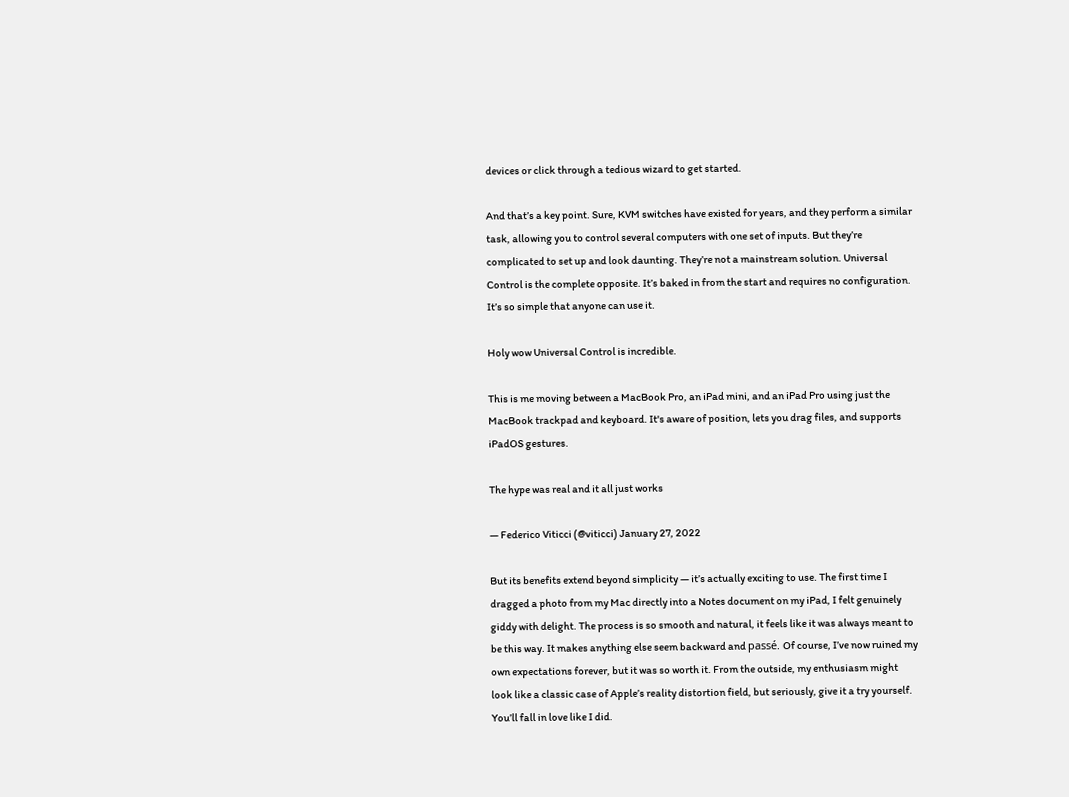devices or click through a tedious wizard to get started.

And that’s a key point. Sure, KVM switches have existed for years, and they perform a similar task, allowing you to control several computers with one set of inputs. But they’re complicated to set up and look daunting. They’re not a mainstream solution. Universal Control is the complete opposite. It’s baked in from the start and requires no configuration. It’s so simple that anyone can use it.

Holy wow Universal Control is incredible.

This is me moving between a MacBook Pro, an iPad mini, and an iPad Pro using just the MacBook trackpad and keyboard. It's aware of position, lets you drag files, and supports iPadOS gestures.

The hype was real and it all just works

— Federico Viticci (@viticci) January 27, 2022

But its benefits extend beyond simplicity — it’s actually exciting to use. The first time I dragged a photo from my Mac directly into a Notes document on my iPad, I felt genuinely giddy with delight. The process is so smooth and natural, it feels like it was always meant to be this way. It makes anything else seem backward and passé. Of course, I’ve now ruined my own expectations forever, but it was so worth it. From the outside, my enthusiasm might look like a classic case of Apple’s reality distortion field, but seriously, give it a try yourself. You’ll fall in love like I did.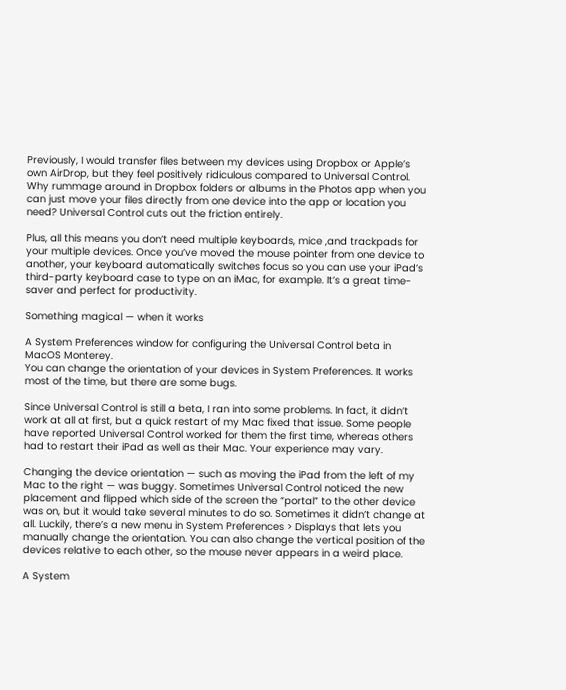Previously, I would transfer files between my devices using Dropbox or Apple’s own AirDrop, but they feel positively ridiculous compared to Universal Control. Why rummage around in Dropbox folders or albums in the Photos app when you can just move your files directly from one device into the app or location you need? Universal Control cuts out the friction entirely.

Plus, all this means you don’t need multiple keyboards, mice ,and trackpads for your multiple devices. Once you’ve moved the mouse pointer from one device to another, your keyboard automatically switches focus so you can use your iPad’s third-party keyboard case to type on an iMac, for example. It’s a great time-saver and perfect for productivity.

Something magical — when it works

A System Preferences window for configuring the Universal Control beta in MacOS Monterey.
You can change the orientation of your devices in System Preferences. It works most of the time, but there are some bugs.

Since Universal Control is still a beta, I ran into some problems. In fact, it didn’t work at all at first, but a quick restart of my Mac fixed that issue. Some people have reported Universal Control worked for them the first time, whereas others had to restart their iPad as well as their Mac. Your experience may vary.

Changing the device orientation — such as moving the iPad from the left of my Mac to the right — was buggy. Sometimes Universal Control noticed the new placement and flipped which side of the screen the “portal” to the other device was on, but it would take several minutes to do so. Sometimes it didn’t change at all. Luckily, there’s a new menu in System Preferences > Displays that lets you manually change the orientation. You can also change the vertical position of the devices relative to each other, so the mouse never appears in a weird place.

A System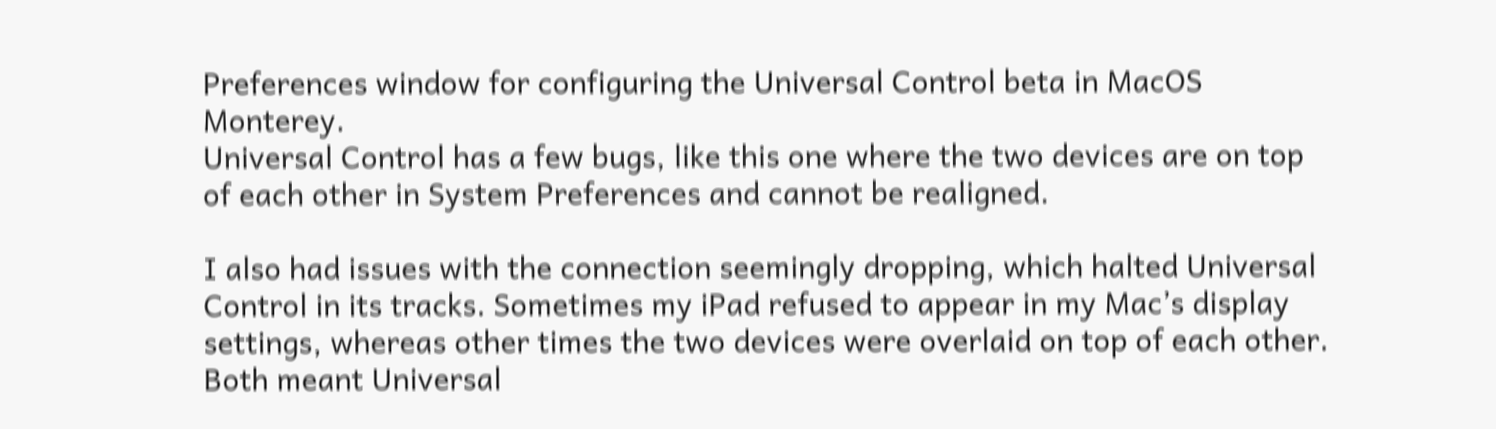Preferences window for configuring the Universal Control beta in MacOS Monterey.
Universal Control has a few bugs, like this one where the two devices are on top of each other in System Preferences and cannot be realigned.

I also had issues with the connection seemingly dropping, which halted Universal Control in its tracks. Sometimes my iPad refused to appear in my Mac’s display settings, whereas other times the two devices were overlaid on top of each other. Both meant Universal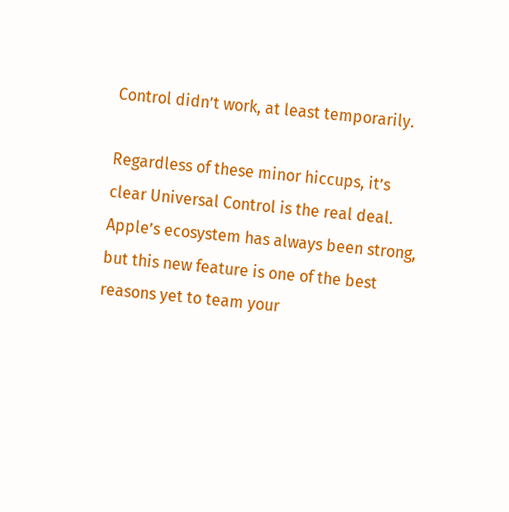Control didn’t work, at least temporarily.

Regardless of these minor hiccups, it’s clear Universal Control is the real deal. Apple’s ecosystem has always been strong, but this new feature is one of the best reasons yet to team your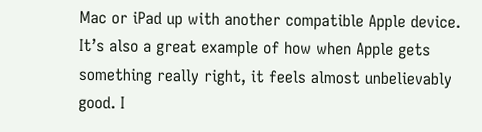Mac or iPad up with another compatible Apple device. It’s also a great example of how when Apple gets something really right, it feels almost unbelievably good. I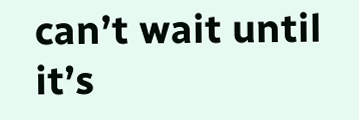can’t wait until it’s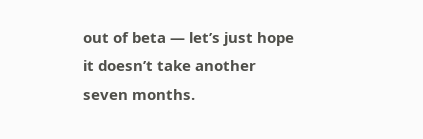out of beta — let’s just hope it doesn’t take another seven months.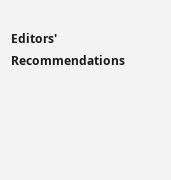Editors' Recommendations